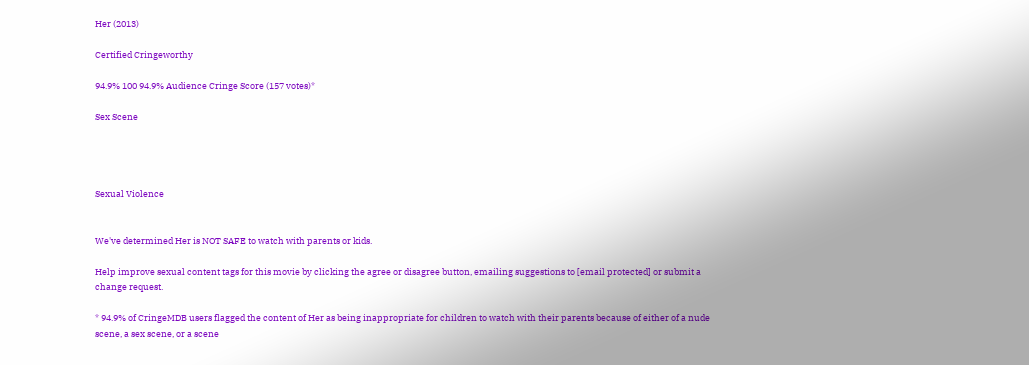Her (2013)

Certified Cringeworthy

94.9% 100 94.9% Audience Cringe Score (157 votes)*

Sex Scene




Sexual Violence


We've determined Her is NOT SAFE to watch with parents or kids.

Help improve sexual content tags for this movie by clicking the agree or disagree button, emailing suggestions to [email protected] or submit a change request.

* 94.9% of CringeMDB users flagged the content of Her as being inappropriate for children to watch with their parents because of either of a nude scene, a sex scene, or a scene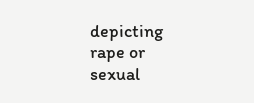depicting rape or sexual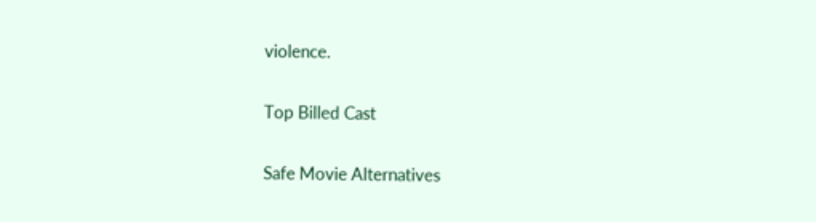violence.

Top Billed Cast

Safe Movie Alternatives